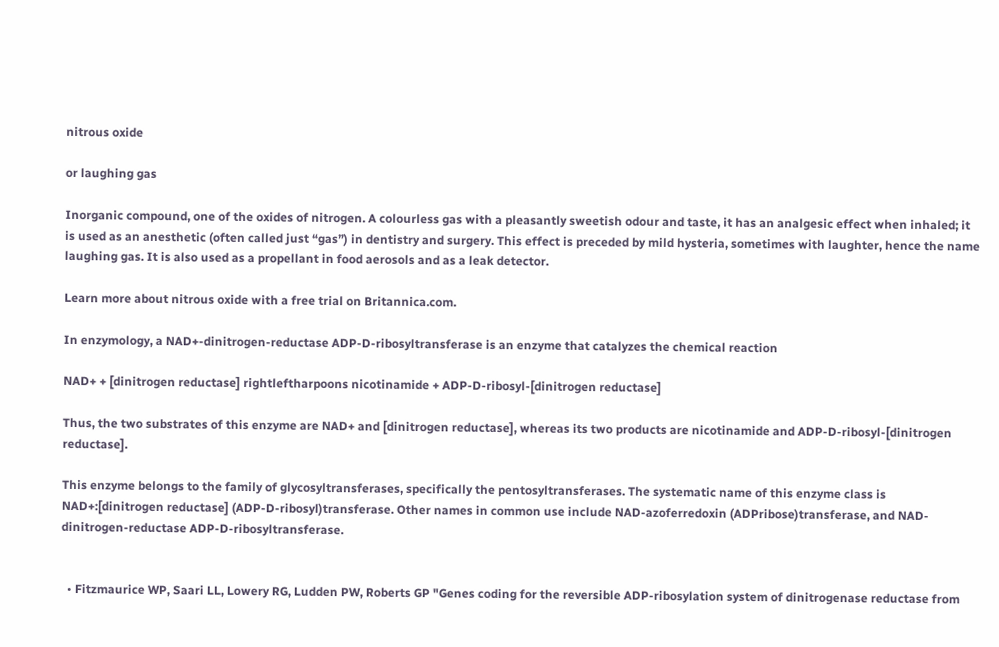nitrous oxide

or laughing gas

Inorganic compound, one of the oxides of nitrogen. A colourless gas with a pleasantly sweetish odour and taste, it has an analgesic effect when inhaled; it is used as an anesthetic (often called just “gas”) in dentistry and surgery. This effect is preceded by mild hysteria, sometimes with laughter, hence the name laughing gas. It is also used as a propellant in food aerosols and as a leak detector.

Learn more about nitrous oxide with a free trial on Britannica.com.

In enzymology, a NAD+-dinitrogen-reductase ADP-D-ribosyltransferase is an enzyme that catalyzes the chemical reaction

NAD+ + [dinitrogen reductase] rightleftharpoons nicotinamide + ADP-D-ribosyl-[dinitrogen reductase]

Thus, the two substrates of this enzyme are NAD+ and [dinitrogen reductase], whereas its two products are nicotinamide and ADP-D-ribosyl-[dinitrogen reductase].

This enzyme belongs to the family of glycosyltransferases, specifically the pentosyltransferases. The systematic name of this enzyme class is NAD+:[dinitrogen reductase] (ADP-D-ribosyl)transferase. Other names in common use include NAD-azoferredoxin (ADPribose)transferase, and NAD-dinitrogen-reductase ADP-D-ribosyltransferase.


  • Fitzmaurice WP, Saari LL, Lowery RG, Ludden PW, Roberts GP "Genes coding for the reversible ADP-ribosylation system of dinitrogenase reductase from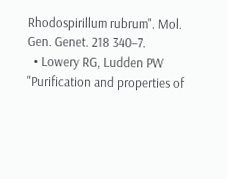Rhodospirillum rubrum". Mol. Gen. Genet. 218 340–7.
  • Lowery RG, Ludden PW "Purification and properties of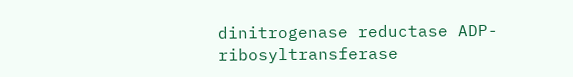dinitrogenase reductase ADP-ribosyltransferase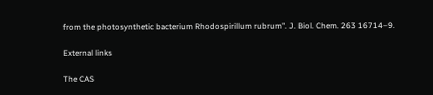from the photosynthetic bacterium Rhodospirillum rubrum". J. Biol. Chem. 263 16714–9.

External links

The CAS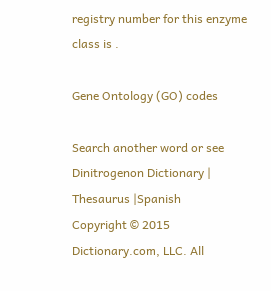registry number for this enzyme class is .

Gene Ontology (GO) codes

Search another word or see Dinitrogenon Dictionary | Thesaurus |Spanish
Copyright © 2015 Dictionary.com, LLC. All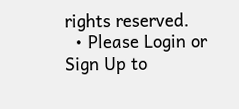rights reserved.
  • Please Login or Sign Up to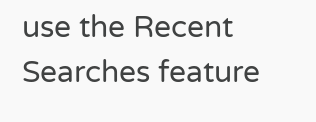use the Recent Searches feature